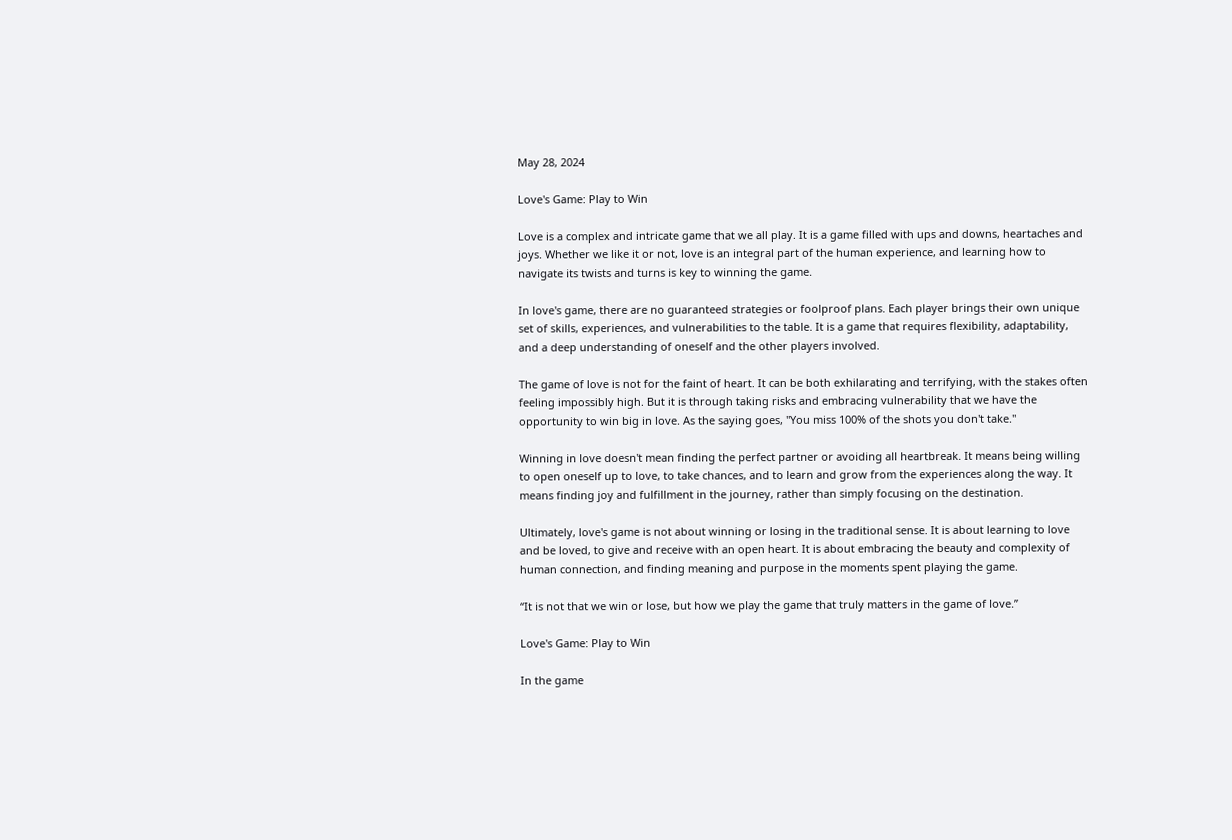May 28, 2024

Love's Game: Play to Win

Love is a complex and intricate game that we all play. It is a game filled with ups and downs, heartaches and joys. Whether we like it or not, love is an integral part of the human experience, and learning how to navigate its twists and turns is key to winning the game.

In love's game, there are no guaranteed strategies or foolproof plans. Each player brings their own unique set of skills, experiences, and vulnerabilities to the table. It is a game that requires flexibility, adaptability, and a deep understanding of oneself and the other players involved.

The game of love is not for the faint of heart. It can be both exhilarating and terrifying, with the stakes often feeling impossibly high. But it is through taking risks and embracing vulnerability that we have the opportunity to win big in love. As the saying goes, "You miss 100% of the shots you don't take."

Winning in love doesn't mean finding the perfect partner or avoiding all heartbreak. It means being willing to open oneself up to love, to take chances, and to learn and grow from the experiences along the way. It means finding joy and fulfillment in the journey, rather than simply focusing on the destination.

Ultimately, love's game is not about winning or losing in the traditional sense. It is about learning to love and be loved, to give and receive with an open heart. It is about embracing the beauty and complexity of human connection, and finding meaning and purpose in the moments spent playing the game.

“It is not that we win or lose, but how we play the game that truly matters in the game of love.”

Love's Game: Play to Win

In the game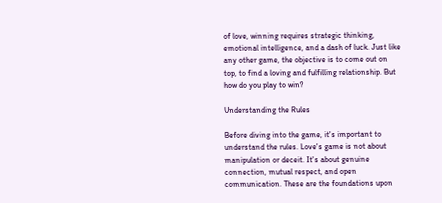of love, winning requires strategic thinking, emotional intelligence, and a dash of luck. Just like any other game, the objective is to come out on top, to find a loving and fulfilling relationship. But how do you play to win?

Understanding the Rules

Before diving into the game, it's important to understand the rules. Love's game is not about manipulation or deceit. It's about genuine connection, mutual respect, and open communication. These are the foundations upon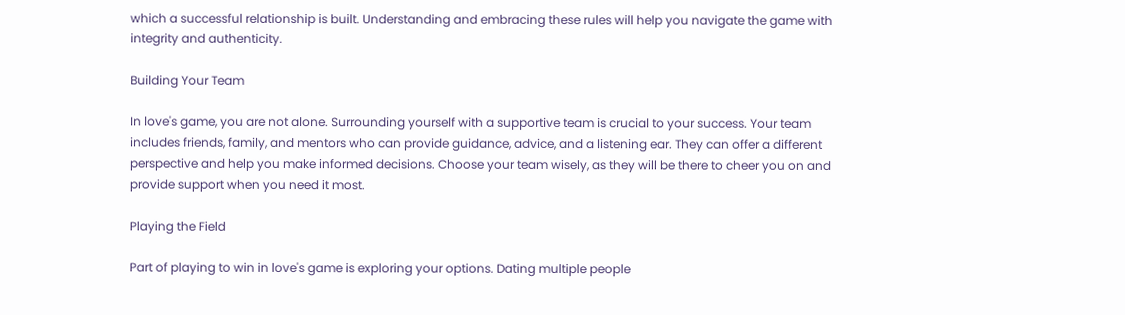which a successful relationship is built. Understanding and embracing these rules will help you navigate the game with integrity and authenticity.

Building Your Team

In love's game, you are not alone. Surrounding yourself with a supportive team is crucial to your success. Your team includes friends, family, and mentors who can provide guidance, advice, and a listening ear. They can offer a different perspective and help you make informed decisions. Choose your team wisely, as they will be there to cheer you on and provide support when you need it most.

Playing the Field

Part of playing to win in love's game is exploring your options. Dating multiple people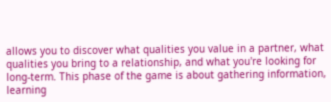allows you to discover what qualities you value in a partner, what qualities you bring to a relationship, and what you're looking for long-term. This phase of the game is about gathering information, learning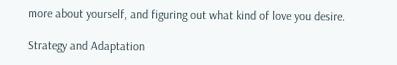more about yourself, and figuring out what kind of love you desire.

Strategy and Adaptation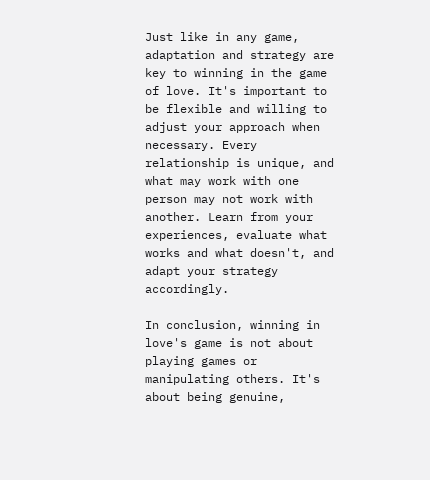Just like in any game, adaptation and strategy are key to winning in the game of love. It's important to be flexible and willing to adjust your approach when necessary. Every relationship is unique, and what may work with one person may not work with another. Learn from your experiences, evaluate what works and what doesn't, and adapt your strategy accordingly.

In conclusion, winning in love's game is not about playing games or manipulating others. It's about being genuine,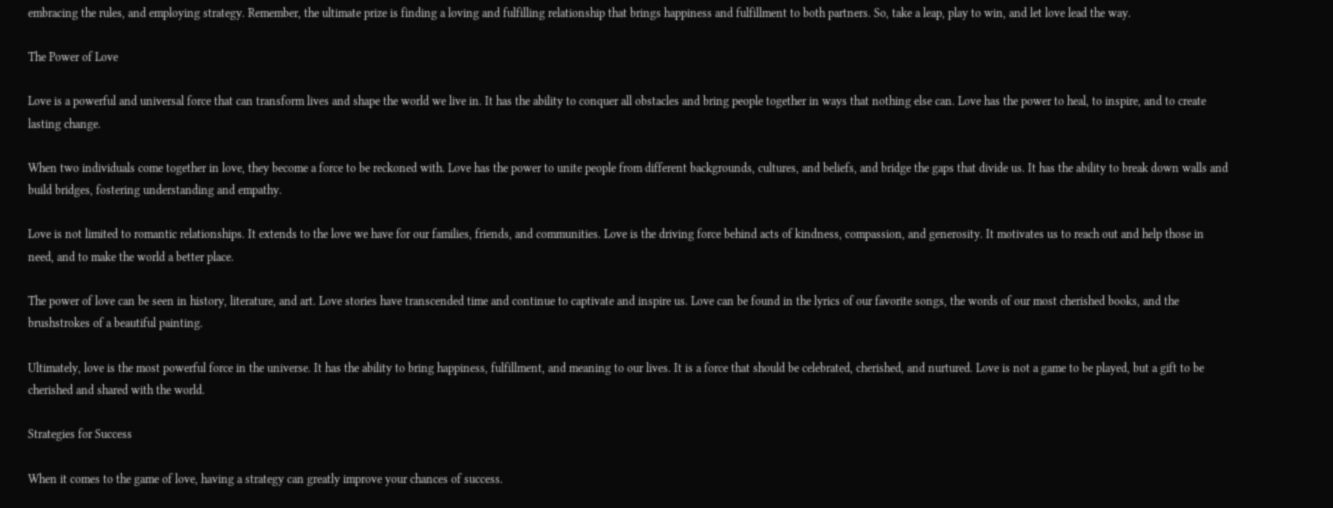embracing the rules, and employing strategy. Remember, the ultimate prize is finding a loving and fulfilling relationship that brings happiness and fulfillment to both partners. So, take a leap, play to win, and let love lead the way.

The Power of Love

Love is a powerful and universal force that can transform lives and shape the world we live in. It has the ability to conquer all obstacles and bring people together in ways that nothing else can. Love has the power to heal, to inspire, and to create lasting change.

When two individuals come together in love, they become a force to be reckoned with. Love has the power to unite people from different backgrounds, cultures, and beliefs, and bridge the gaps that divide us. It has the ability to break down walls and build bridges, fostering understanding and empathy.

Love is not limited to romantic relationships. It extends to the love we have for our families, friends, and communities. Love is the driving force behind acts of kindness, compassion, and generosity. It motivates us to reach out and help those in need, and to make the world a better place.

The power of love can be seen in history, literature, and art. Love stories have transcended time and continue to captivate and inspire us. Love can be found in the lyrics of our favorite songs, the words of our most cherished books, and the brushstrokes of a beautiful painting.

Ultimately, love is the most powerful force in the universe. It has the ability to bring happiness, fulfillment, and meaning to our lives. It is a force that should be celebrated, cherished, and nurtured. Love is not a game to be played, but a gift to be cherished and shared with the world.

Strategies for Success

When it comes to the game of love, having a strategy can greatly improve your chances of success.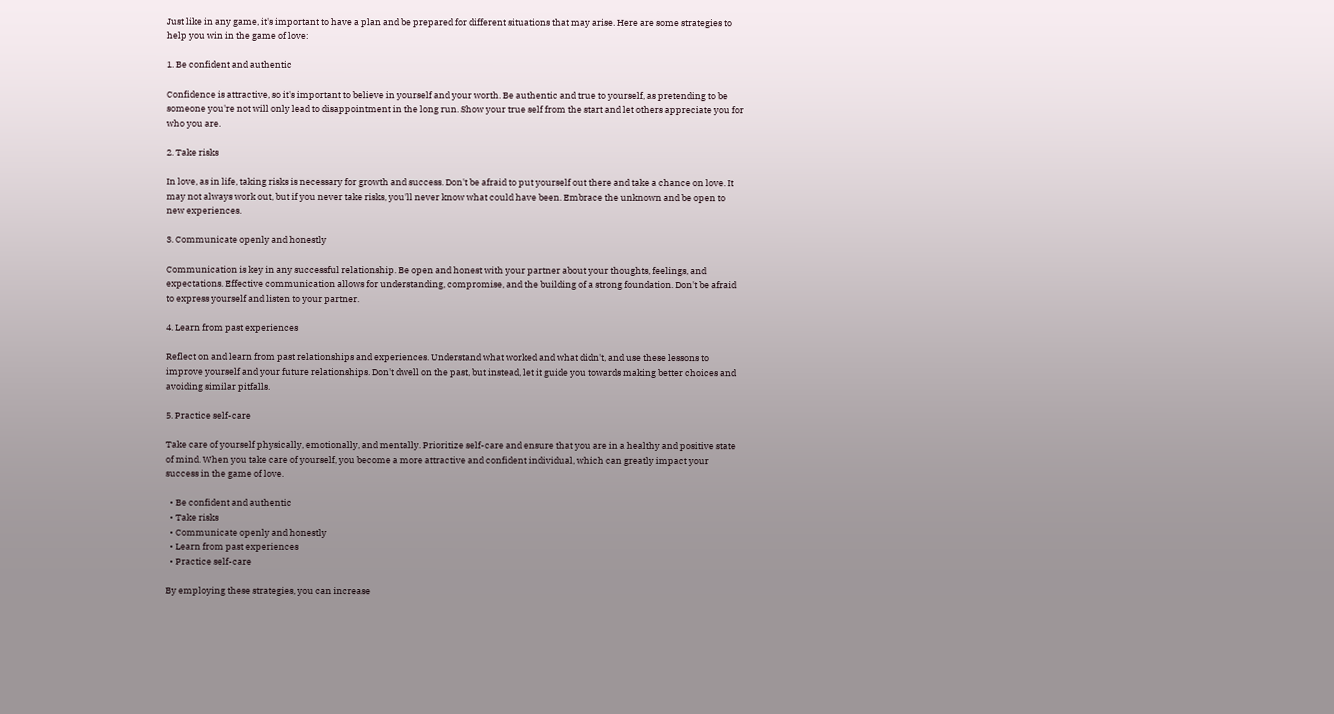Just like in any game, it's important to have a plan and be prepared for different situations that may arise. Here are some strategies to help you win in the game of love:

1. Be confident and authentic

Confidence is attractive, so it's important to believe in yourself and your worth. Be authentic and true to yourself, as pretending to be someone you're not will only lead to disappointment in the long run. Show your true self from the start and let others appreciate you for who you are.

2. Take risks

In love, as in life, taking risks is necessary for growth and success. Don't be afraid to put yourself out there and take a chance on love. It may not always work out, but if you never take risks, you'll never know what could have been. Embrace the unknown and be open to new experiences.

3. Communicate openly and honestly

Communication is key in any successful relationship. Be open and honest with your partner about your thoughts, feelings, and expectations. Effective communication allows for understanding, compromise, and the building of a strong foundation. Don't be afraid to express yourself and listen to your partner.

4. Learn from past experiences

Reflect on and learn from past relationships and experiences. Understand what worked and what didn't, and use these lessons to improve yourself and your future relationships. Don't dwell on the past, but instead, let it guide you towards making better choices and avoiding similar pitfalls.

5. Practice self-care

Take care of yourself physically, emotionally, and mentally. Prioritize self-care and ensure that you are in a healthy and positive state of mind. When you take care of yourself, you become a more attractive and confident individual, which can greatly impact your success in the game of love.

  • Be confident and authentic
  • Take risks
  • Communicate openly and honestly
  • Learn from past experiences
  • Practice self-care

By employing these strategies, you can increase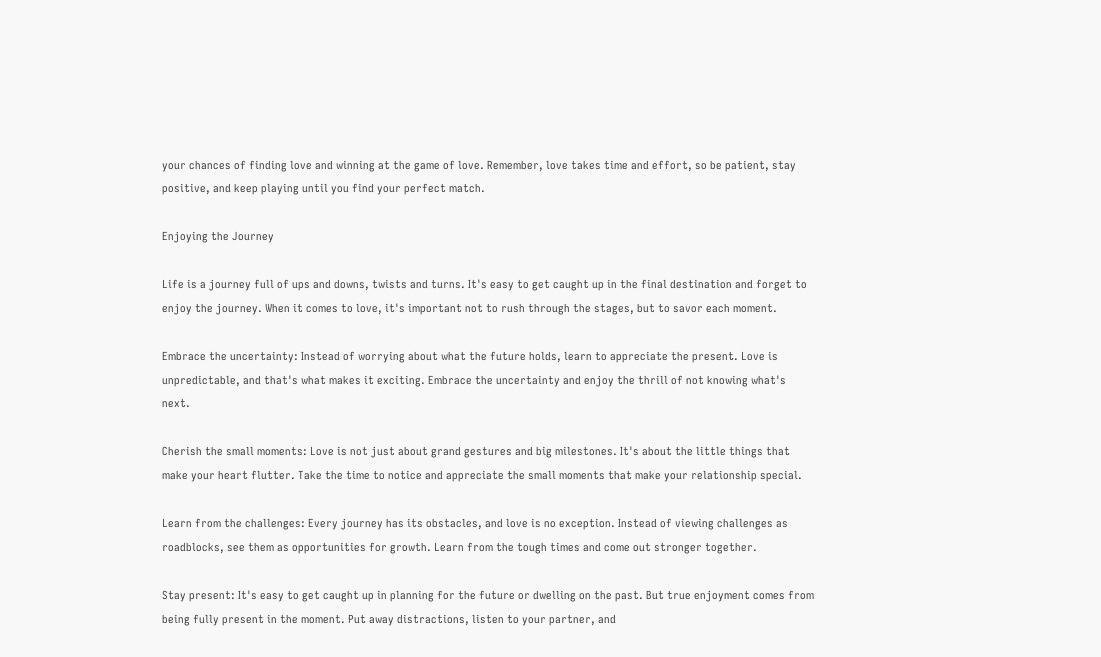your chances of finding love and winning at the game of love. Remember, love takes time and effort, so be patient, stay positive, and keep playing until you find your perfect match.

Enjoying the Journey

Life is a journey full of ups and downs, twists and turns. It's easy to get caught up in the final destination and forget to enjoy the journey. When it comes to love, it's important not to rush through the stages, but to savor each moment.

Embrace the uncertainty: Instead of worrying about what the future holds, learn to appreciate the present. Love is unpredictable, and that's what makes it exciting. Embrace the uncertainty and enjoy the thrill of not knowing what's next.

Cherish the small moments: Love is not just about grand gestures and big milestones. It's about the little things that make your heart flutter. Take the time to notice and appreciate the small moments that make your relationship special.

Learn from the challenges: Every journey has its obstacles, and love is no exception. Instead of viewing challenges as roadblocks, see them as opportunities for growth. Learn from the tough times and come out stronger together.

Stay present: It's easy to get caught up in planning for the future or dwelling on the past. But true enjoyment comes from being fully present in the moment. Put away distractions, listen to your partner, and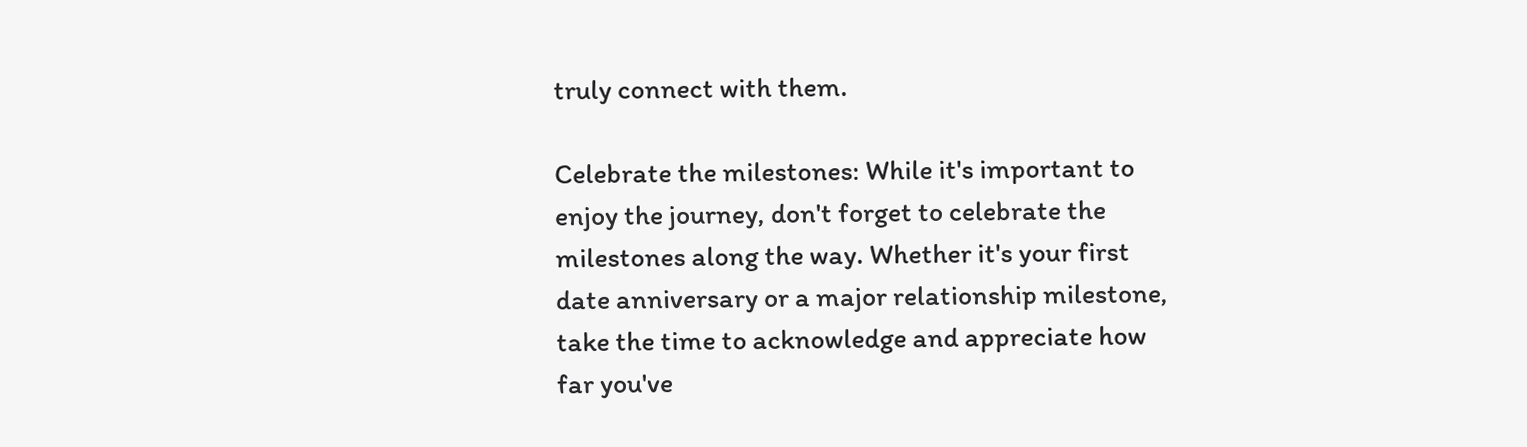truly connect with them.

Celebrate the milestones: While it's important to enjoy the journey, don't forget to celebrate the milestones along the way. Whether it's your first date anniversary or a major relationship milestone, take the time to acknowledge and appreciate how far you've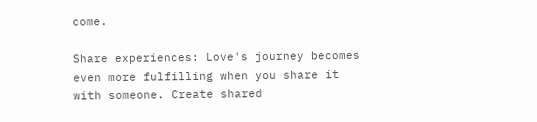come.

Share experiences: Love's journey becomes even more fulfilling when you share it with someone. Create shared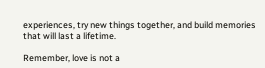experiences, try new things together, and build memories that will last a lifetime.

Remember, love is not a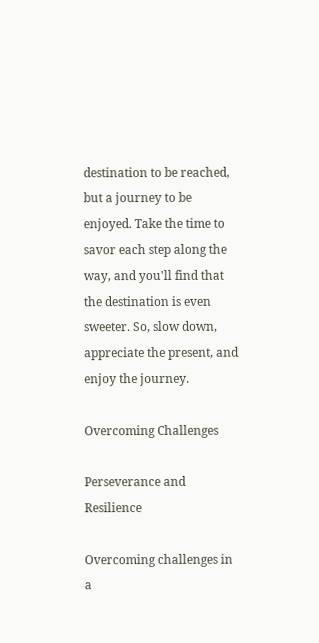destination to be reached, but a journey to be enjoyed. Take the time to savor each step along the way, and you'll find that the destination is even sweeter. So, slow down, appreciate the present, and enjoy the journey.

Overcoming Challenges

Perseverance and Resilience

Overcoming challenges in a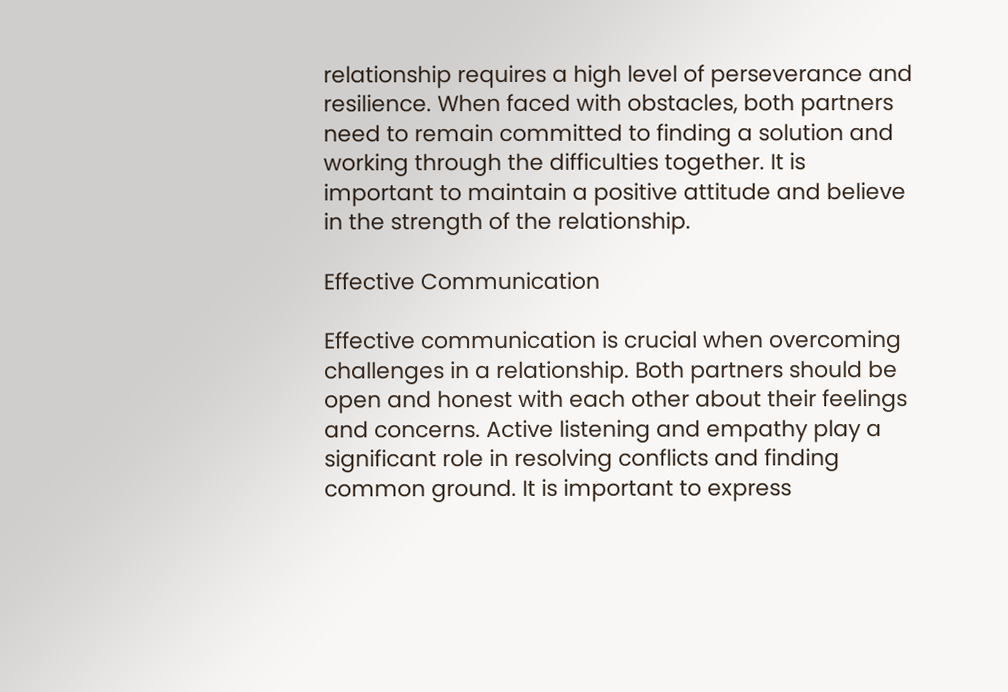relationship requires a high level of perseverance and resilience. When faced with obstacles, both partners need to remain committed to finding a solution and working through the difficulties together. It is important to maintain a positive attitude and believe in the strength of the relationship.

Effective Communication

Effective communication is crucial when overcoming challenges in a relationship. Both partners should be open and honest with each other about their feelings and concerns. Active listening and empathy play a significant role in resolving conflicts and finding common ground. It is important to express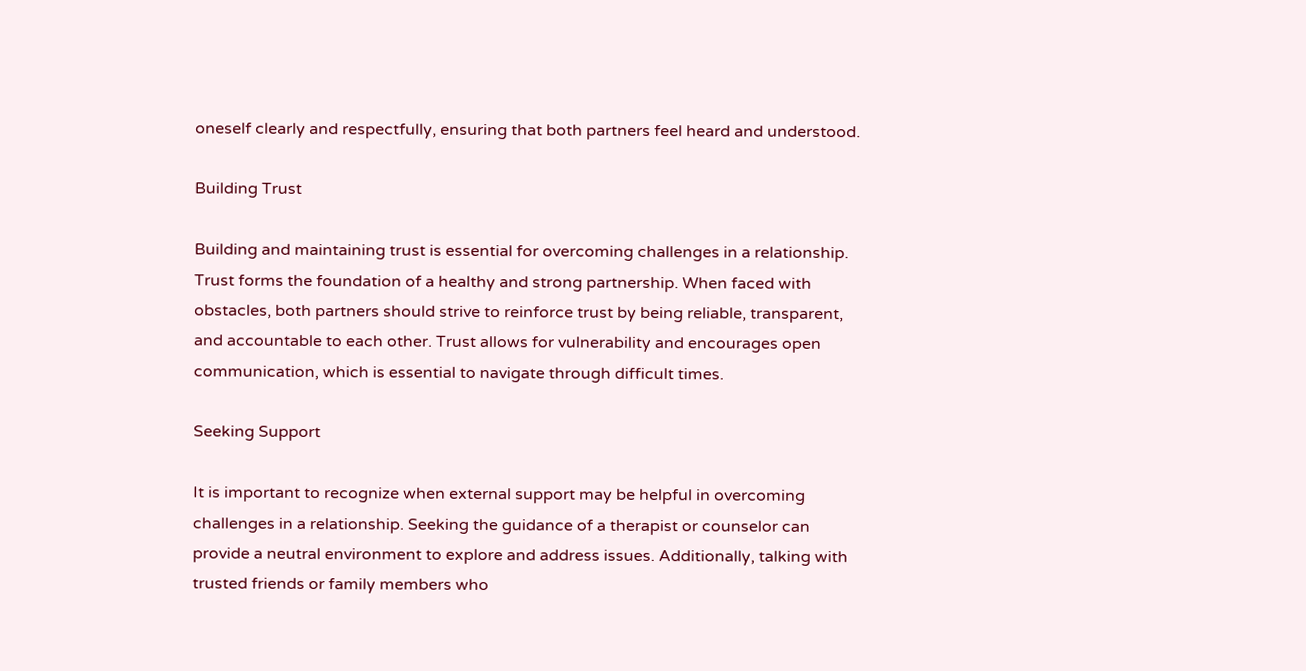oneself clearly and respectfully, ensuring that both partners feel heard and understood.

Building Trust

Building and maintaining trust is essential for overcoming challenges in a relationship. Trust forms the foundation of a healthy and strong partnership. When faced with obstacles, both partners should strive to reinforce trust by being reliable, transparent, and accountable to each other. Trust allows for vulnerability and encourages open communication, which is essential to navigate through difficult times.

Seeking Support

It is important to recognize when external support may be helpful in overcoming challenges in a relationship. Seeking the guidance of a therapist or counselor can provide a neutral environment to explore and address issues. Additionally, talking with trusted friends or family members who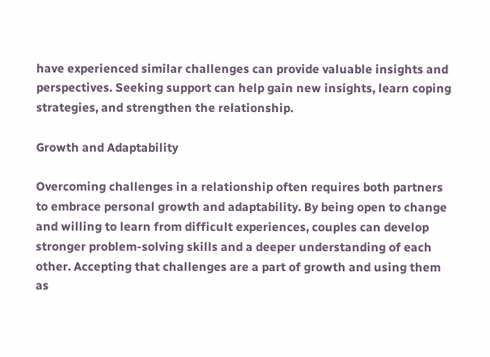have experienced similar challenges can provide valuable insights and perspectives. Seeking support can help gain new insights, learn coping strategies, and strengthen the relationship.

Growth and Adaptability

Overcoming challenges in a relationship often requires both partners to embrace personal growth and adaptability. By being open to change and willing to learn from difficult experiences, couples can develop stronger problem-solving skills and a deeper understanding of each other. Accepting that challenges are a part of growth and using them as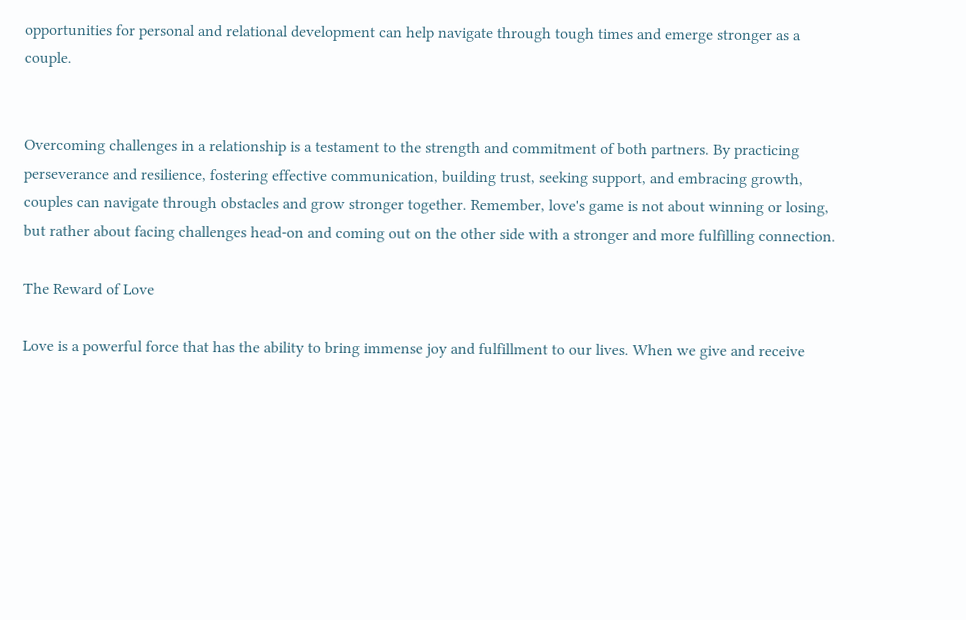opportunities for personal and relational development can help navigate through tough times and emerge stronger as a couple.


Overcoming challenges in a relationship is a testament to the strength and commitment of both partners. By practicing perseverance and resilience, fostering effective communication, building trust, seeking support, and embracing growth, couples can navigate through obstacles and grow stronger together. Remember, love's game is not about winning or losing, but rather about facing challenges head-on and coming out on the other side with a stronger and more fulfilling connection.

The Reward of Love

Love is a powerful force that has the ability to bring immense joy and fulfillment to our lives. When we give and receive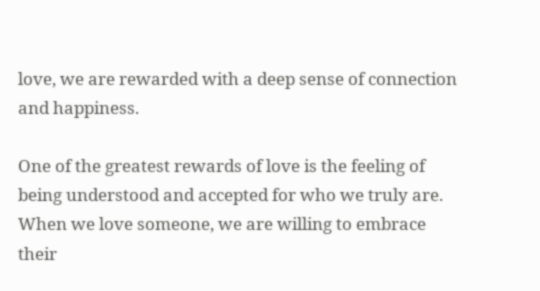love, we are rewarded with a deep sense of connection and happiness.

One of the greatest rewards of love is the feeling of being understood and accepted for who we truly are. When we love someone, we are willing to embrace their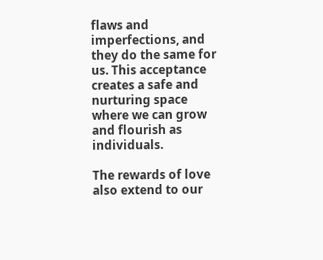flaws and imperfections, and they do the same for us. This acceptance creates a safe and nurturing space where we can grow and flourish as individuals.

The rewards of love also extend to our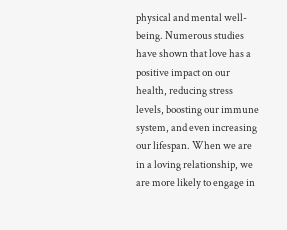physical and mental well-being. Numerous studies have shown that love has a positive impact on our health, reducing stress levels, boosting our immune system, and even increasing our lifespan. When we are in a loving relationship, we are more likely to engage in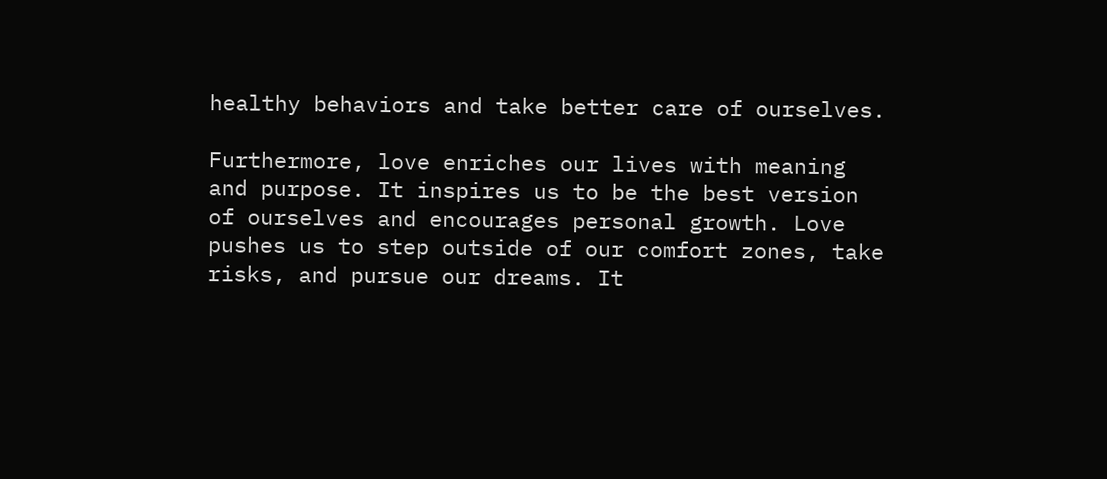healthy behaviors and take better care of ourselves.

Furthermore, love enriches our lives with meaning and purpose. It inspires us to be the best version of ourselves and encourages personal growth. Love pushes us to step outside of our comfort zones, take risks, and pursue our dreams. It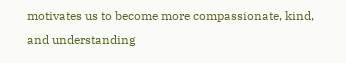motivates us to become more compassionate, kind, and understanding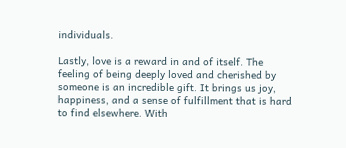individuals.

Lastly, love is a reward in and of itself. The feeling of being deeply loved and cherished by someone is an incredible gift. It brings us joy, happiness, and a sense of fulfillment that is hard to find elsewhere. With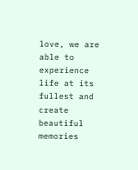love, we are able to experience life at its fullest and create beautiful memories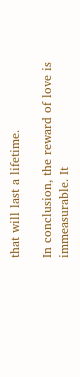that will last a lifetime.

In conclusion, the reward of love is immeasurable. It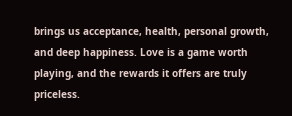brings us acceptance, health, personal growth, and deep happiness. Love is a game worth playing, and the rewards it offers are truly priceless.